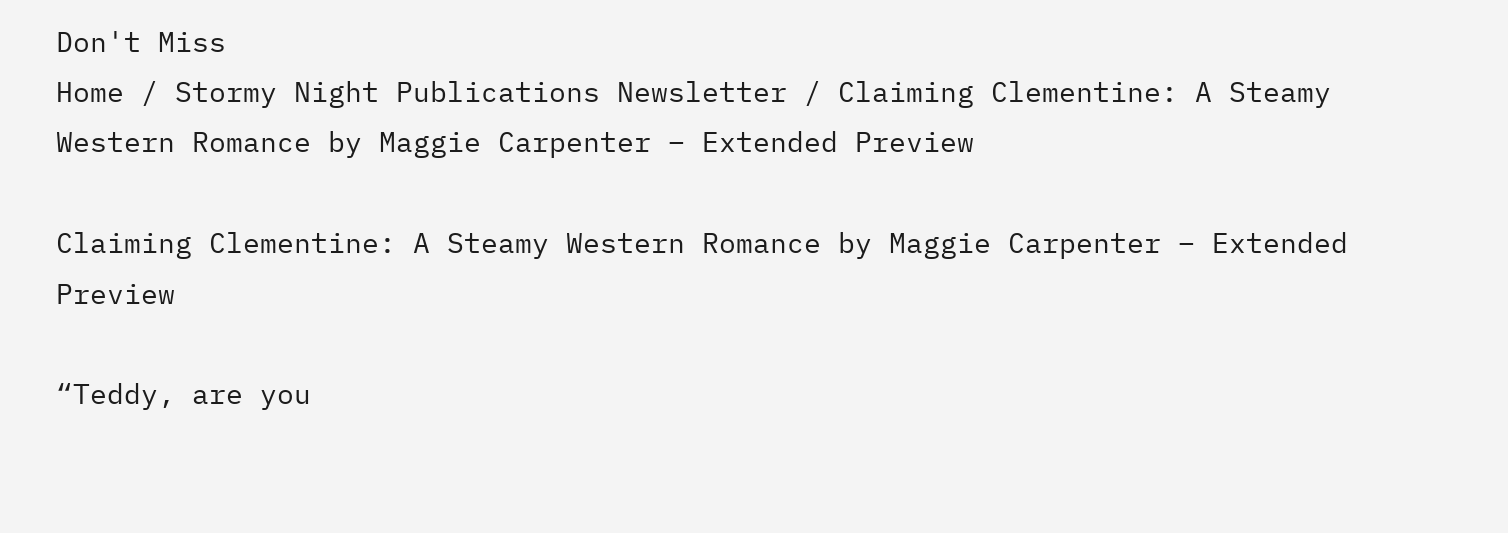Don't Miss
Home / Stormy Night Publications Newsletter / Claiming Clementine: A Steamy Western Romance by Maggie Carpenter – Extended Preview

Claiming Clementine: A Steamy Western Romance by Maggie Carpenter – Extended Preview

“Teddy, are you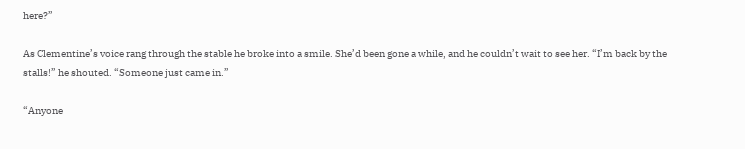here?”

As Clementine’s voice rang through the stable he broke into a smile. She’d been gone a while, and he couldn’t wait to see her. “I’m back by the stalls!” he shouted. “Someone just came in.”

“Anyone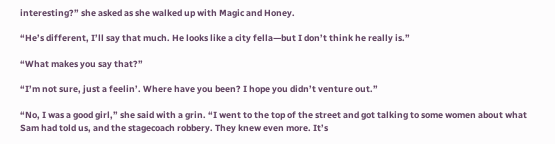interesting?” she asked as she walked up with Magic and Honey.

“He’s different, I’ll say that much. He looks like a city fella—but I don’t think he really is.”

“What makes you say that?”

“I’m not sure, just a feelin’. Where have you been? I hope you didn’t venture out.”

“No, I was a good girl,” she said with a grin. “I went to the top of the street and got talking to some women about what Sam had told us, and the stagecoach robbery. They knew even more. It’s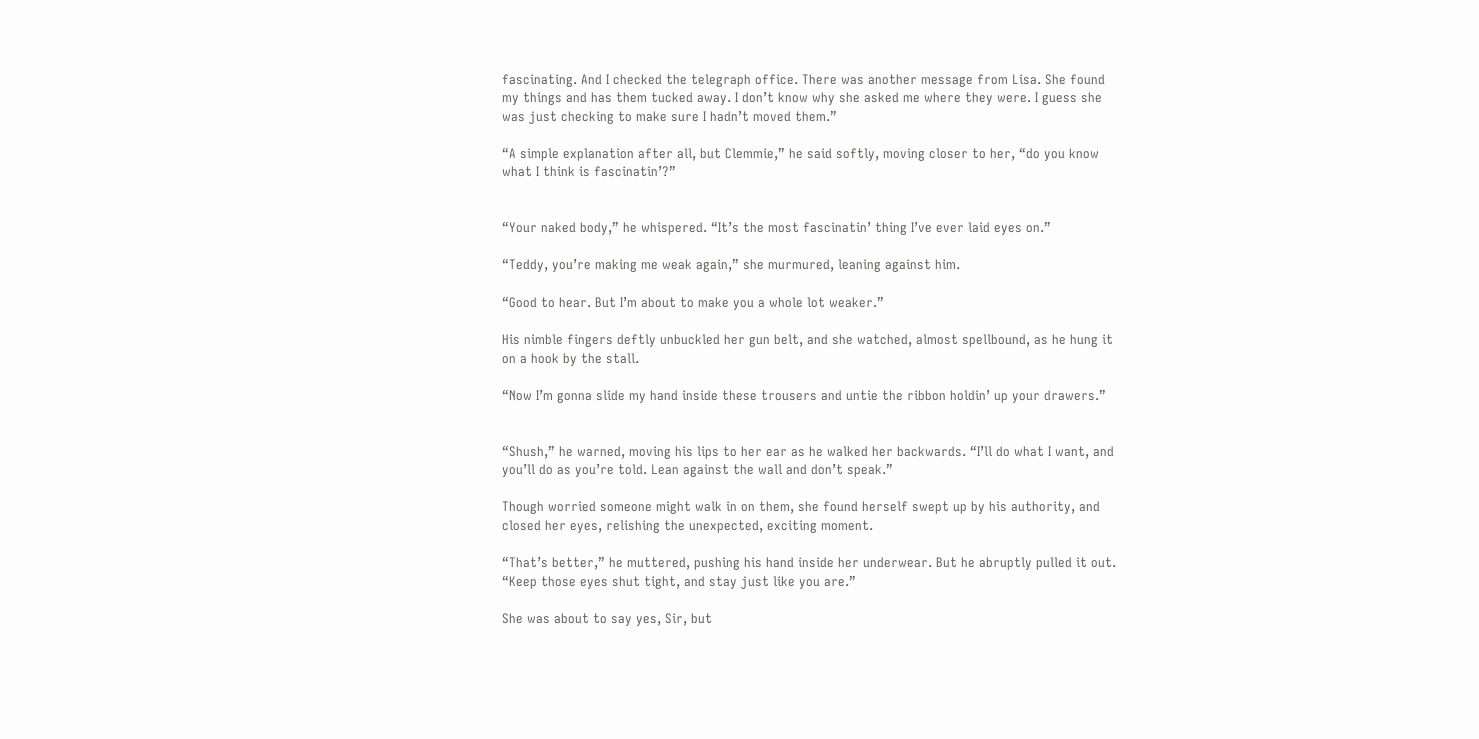fascinating. And I checked the telegraph office. There was another message from Lisa. She found my things and has them tucked away. I don’t know why she asked me where they were. I guess she was just checking to make sure I hadn’t moved them.”

“A simple explanation after all, but Clemmie,” he said softly, moving closer to her, “do you know what I think is fascinatin’?”


“Your naked body,” he whispered. “It’s the most fascinatin’ thing I’ve ever laid eyes on.”

“Teddy, you’re making me weak again,” she murmured, leaning against him.

“Good to hear. But I’m about to make you a whole lot weaker.”

His nimble fingers deftly unbuckled her gun belt, and she watched, almost spellbound, as he hung it on a hook by the stall.

“Now I’m gonna slide my hand inside these trousers and untie the ribbon holdin’ up your drawers.”


“Shush,” he warned, moving his lips to her ear as he walked her backwards. “I’ll do what I want, and you’ll do as you’re told. Lean against the wall and don’t speak.”

Though worried someone might walk in on them, she found herself swept up by his authority, and closed her eyes, relishing the unexpected, exciting moment.

“That’s better,” he muttered, pushing his hand inside her underwear. But he abruptly pulled it out. “Keep those eyes shut tight, and stay just like you are.”

She was about to say yes, Sir, but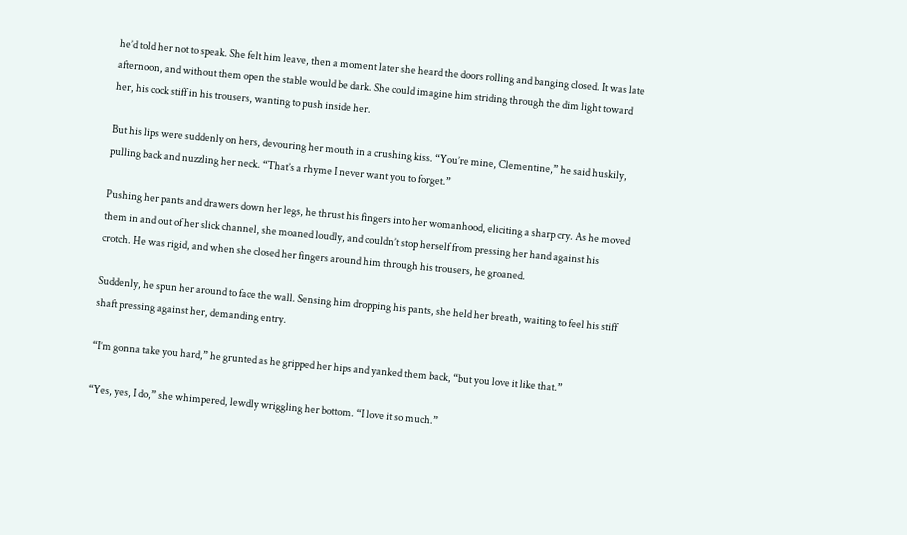he’d told her not to speak. She felt him leave, then a moment later she heard the doors rolling and banging closed. It was late afternoon, and without them open the stable would be dark. She could imagine him striding through the dim light toward her, his cock stiff in his trousers, wanting to push inside her.

But his lips were suddenly on hers, devouring her mouth in a crushing kiss. “You’re mine, Clementine,” he said huskily, pulling back and nuzzling her neck. “That’s a rhyme I never want you to forget.”

Pushing her pants and drawers down her legs, he thrust his fingers into her womanhood, eliciting a sharp cry. As he moved them in and out of her slick channel, she moaned loudly, and couldn’t stop herself from pressing her hand against his crotch. He was rigid, and when she closed her fingers around him through his trousers, he groaned.

Suddenly, he spun her around to face the wall. Sensing him dropping his pants, she held her breath, waiting to feel his stiff shaft pressing against her, demanding entry.

“I’m gonna take you hard,” he grunted as he gripped her hips and yanked them back, “but you love it like that.”

“Yes, yes, I do,” she whimpered, lewdly wriggling her bottom. “I love it so much.”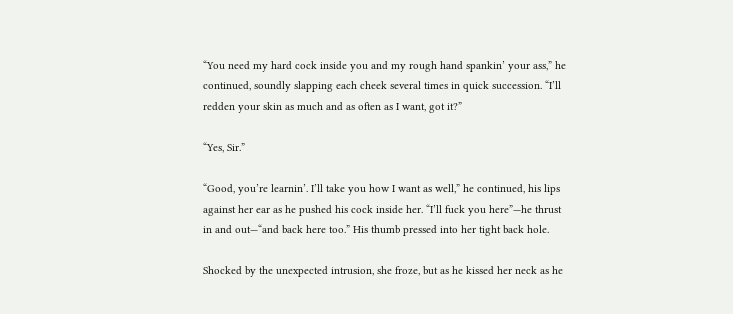“You need my hard cock inside you and my rough hand spankin’ your ass,” he continued, soundly slapping each cheek several times in quick succession. “I’ll redden your skin as much and as often as I want, got it?”

“Yes, Sir.”

“Good, you’re learnin’. I’ll take you how I want as well,” he continued, his lips against her ear as he pushed his cock inside her. “I’ll fuck you here”—he thrust in and out—“and back here too.” His thumb pressed into her tight back hole.

Shocked by the unexpected intrusion, she froze, but as he kissed her neck as he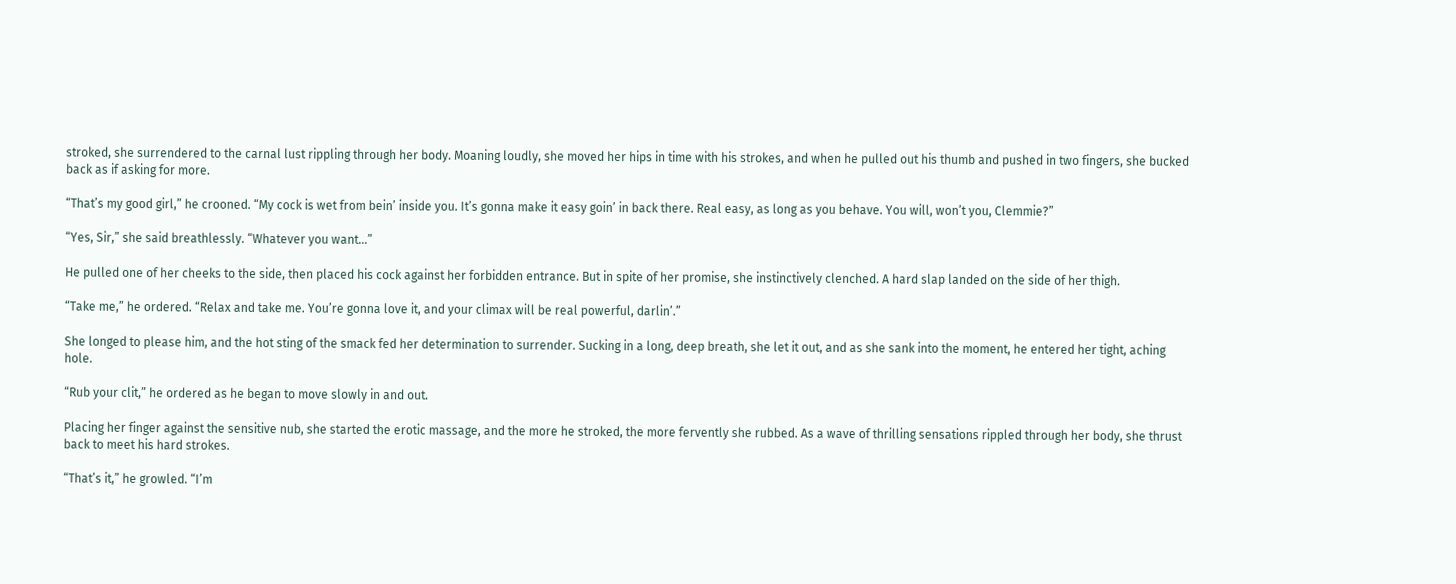stroked, she surrendered to the carnal lust rippling through her body. Moaning loudly, she moved her hips in time with his strokes, and when he pulled out his thumb and pushed in two fingers, she bucked back as if asking for more.

“That’s my good girl,” he crooned. “My cock is wet from bein’ inside you. It’s gonna make it easy goin’ in back there. Real easy, as long as you behave. You will, won’t you, Clemmie?”

“Yes, Sir,” she said breathlessly. “Whatever you want…”

He pulled one of her cheeks to the side, then placed his cock against her forbidden entrance. But in spite of her promise, she instinctively clenched. A hard slap landed on the side of her thigh.

“Take me,” he ordered. “Relax and take me. You’re gonna love it, and your climax will be real powerful, darlin’.”

She longed to please him, and the hot sting of the smack fed her determination to surrender. Sucking in a long, deep breath, she let it out, and as she sank into the moment, he entered her tight, aching hole.

“Rub your clit,” he ordered as he began to move slowly in and out.

Placing her finger against the sensitive nub, she started the erotic massage, and the more he stroked, the more fervently she rubbed. As a wave of thrilling sensations rippled through her body, she thrust back to meet his hard strokes.

“That’s it,” he growled. “I’m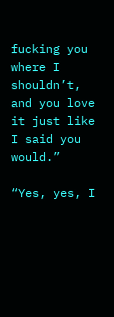fucking you where I shouldn’t, and you love it just like I said you would.”

“Yes, yes, I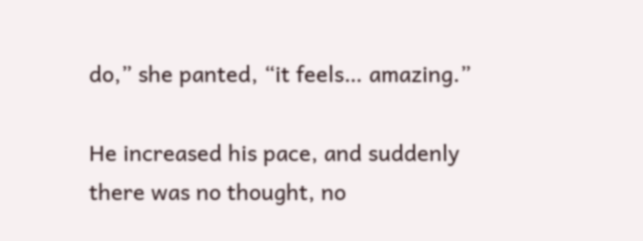do,” she panted, “it feels… amazing.”

He increased his pace, and suddenly there was no thought, no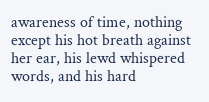awareness of time, nothing except his hot breath against her ear, his lewd whispered words, and his hard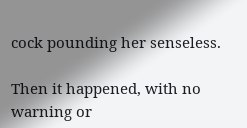cock pounding her senseless.

Then it happened, with no warning or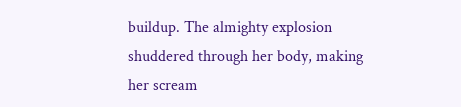buildup. The almighty explosion shuddered through her body, making her scream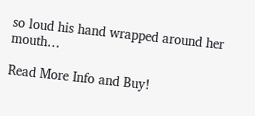so loud his hand wrapped around her mouth…

Read More Info and Buy!